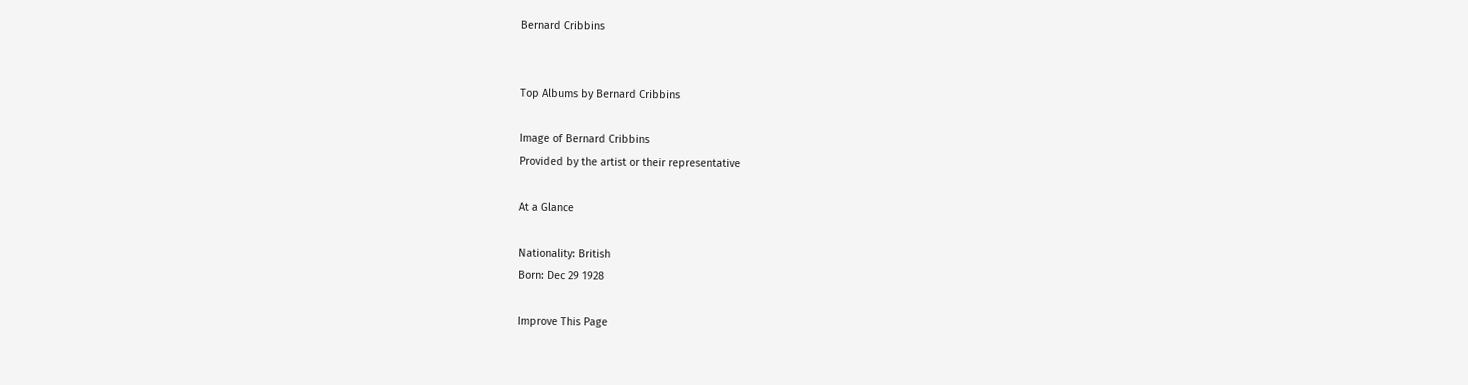Bernard Cribbins


Top Albums by Bernard Cribbins

Image of Bernard Cribbins
Provided by the artist or their representative

At a Glance

Nationality: British
Born: Dec 29 1928

Improve This Page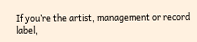If you’re the artist, management or record label,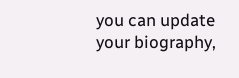you can update your biography,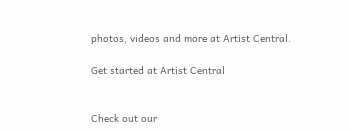photos, videos and more at Artist Central.

Get started at Artist Central


Check out our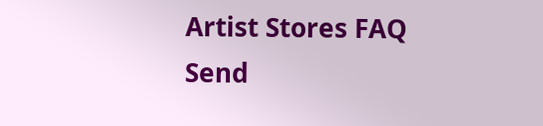Artist Stores FAQ
Send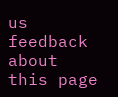us feedback about this page